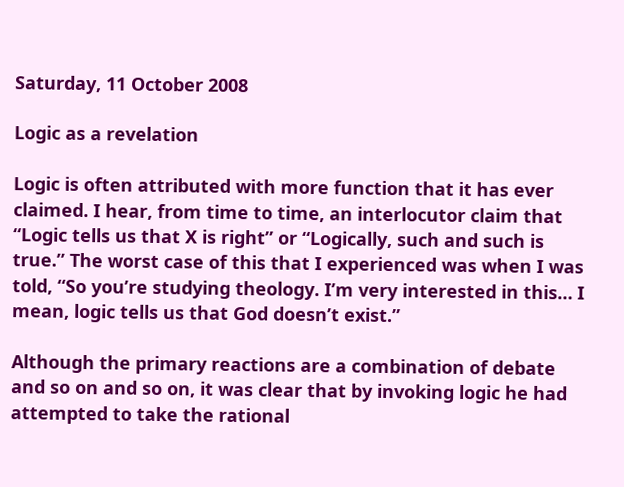Saturday, 11 October 2008

Logic as a revelation

Logic is often attributed with more function that it has ever claimed. I hear, from time to time, an interlocutor claim that “Logic tells us that X is right” or “Logically, such and such is true.” The worst case of this that I experienced was when I was told, “So you’re studying theology. I’m very interested in this… I mean, logic tells us that God doesn’t exist.”

Although the primary reactions are a combination of debate and so on and so on, it was clear that by invoking logic he had attempted to take the rational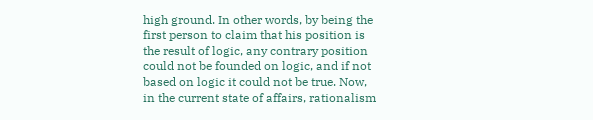high ground. In other words, by being the first person to claim that his position is the result of logic, any contrary position could not be founded on logic, and if not based on logic it could not be true. Now, in the current state of affairs, rationalism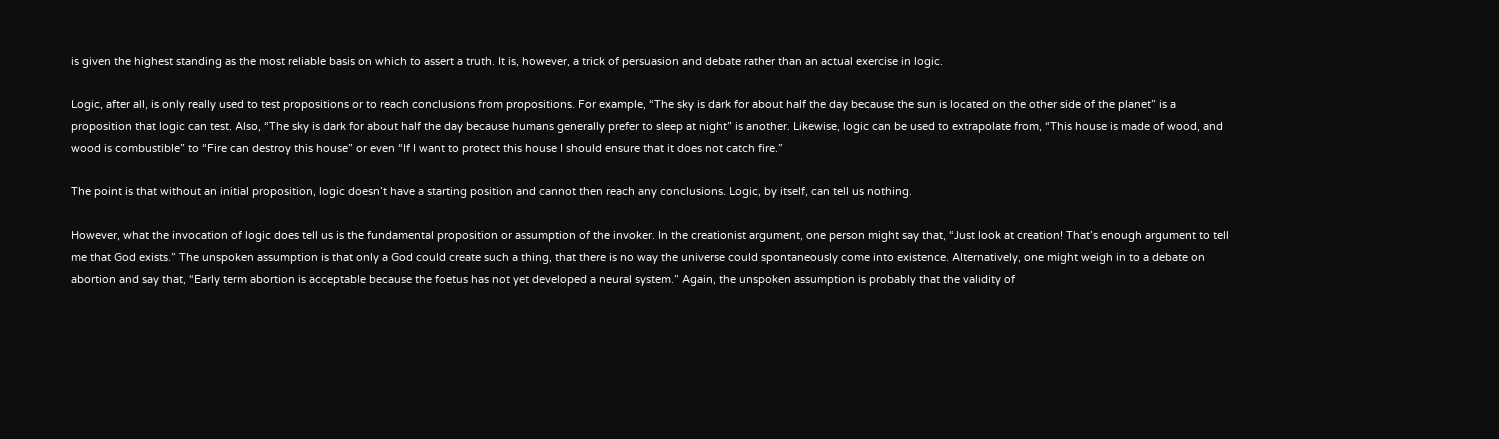is given the highest standing as the most reliable basis on which to assert a truth. It is, however, a trick of persuasion and debate rather than an actual exercise in logic.

Logic, after all, is only really used to test propositions or to reach conclusions from propositions. For example, “The sky is dark for about half the day because the sun is located on the other side of the planet” is a proposition that logic can test. Also, “The sky is dark for about half the day because humans generally prefer to sleep at night” is another. Likewise, logic can be used to extrapolate from, “This house is made of wood, and wood is combustible” to “Fire can destroy this house” or even “If I want to protect this house I should ensure that it does not catch fire.”

The point is that without an initial proposition, logic doesn’t have a starting position and cannot then reach any conclusions. Logic, by itself, can tell us nothing.

However, what the invocation of logic does tell us is the fundamental proposition or assumption of the invoker. In the creationist argument, one person might say that, “Just look at creation! That’s enough argument to tell me that God exists.” The unspoken assumption is that only a God could create such a thing, that there is no way the universe could spontaneously come into existence. Alternatively, one might weigh in to a debate on abortion and say that, “Early term abortion is acceptable because the foetus has not yet developed a neural system.” Again, the unspoken assumption is probably that the validity of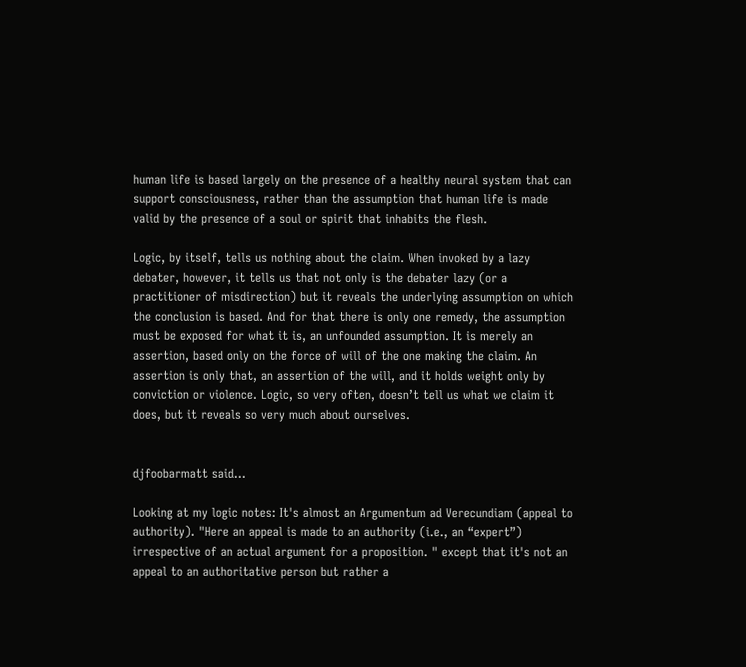human life is based largely on the presence of a healthy neural system that can support consciousness, rather than the assumption that human life is made valid by the presence of a soul or spirit that inhabits the flesh.

Logic, by itself, tells us nothing about the claim. When invoked by a lazy debater, however, it tells us that not only is the debater lazy (or a practitioner of misdirection) but it reveals the underlying assumption on which the conclusion is based. And for that there is only one remedy, the assumption must be exposed for what it is, an unfounded assumption. It is merely an assertion, based only on the force of will of the one making the claim. An assertion is only that, an assertion of the will, and it holds weight only by conviction or violence. Logic, so very often, doesn’t tell us what we claim it does, but it reveals so very much about ourselves.


djfoobarmatt said...

Looking at my logic notes: It's almost an Argumentum ad Verecundiam (appeal to authority). "Here an appeal is made to an authority (i.e., an “expert”) irrespective of an actual argument for a proposition. " except that it's not an appeal to an authoritative person but rather a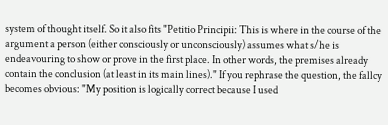system of thought itself. So it also fits "Petitio Principii: This is where in the course of the argument a person (either consciously or unconsciously) assumes what s/he is endeavouring to show or prove in the first place. In other words, the premises already contain the conclusion (at least in its main lines)." If you rephrase the question, the fallcy becomes obvious: "My position is logically correct because I used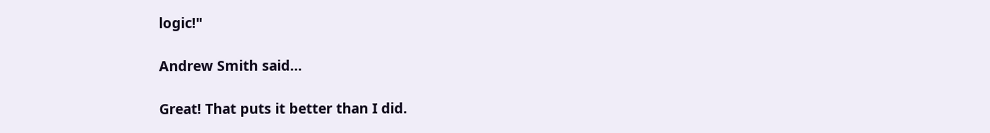logic!"

Andrew Smith said...

Great! That puts it better than I did.